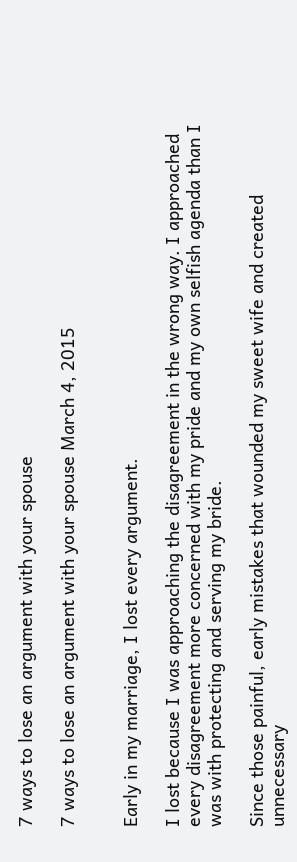7 ways to lose an argument with your spouse

7 ways to lose an argument with your spouse March 4, 2015


Early in my marriage, I lost every argument.

I lost because I was approaching the disagreement in the wrong way. I approached every disagreement more concerned with my pride and my own selfish agenda than I was with protecting and serving my bride.

Since those painful, early mistakes that wounded my sweet wife and created unnecessary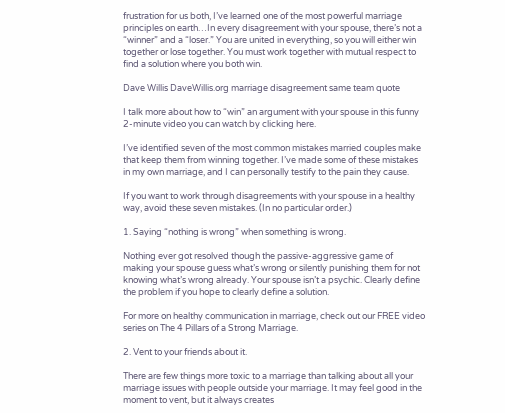frustration for us both, I’ve learned one of the most powerful marriage principles on earth…In every disagreement with your spouse, there’s not a “winner” and a “loser.” You are united in everything, so you will either win together or lose together. You must work together with mutual respect to find a solution where you both win.

Dave Willis DaveWillis.org marriage disagreement same team quote

I talk more about how to “win” an argument with your spouse in this funny 2-minute video you can watch by clicking here.

I’ve identified seven of the most common mistakes married couples make that keep them from winning together. I’ve made some of these mistakes in my own marriage, and I can personally testify to the pain they cause.

If you want to work through disagreements with your spouse in a healthy way, avoid these seven mistakes. (In no particular order.)

1. Saying “nothing is wrong” when something is wrong.

Nothing ever got resolved though the passive-aggressive game of making your spouse guess what’s wrong or silently punishing them for not knowing what’s wrong already. Your spouse isn’t a psychic. Clearly define the problem if you hope to clearly define a solution.

For more on healthy communication in marriage, check out our FREE video series on The 4 Pillars of a Strong Marriage.

2. Vent to your friends about it.

There are few things more toxic to a marriage than talking about all your marriage issues with people outside your marriage. It may feel good in the moment to vent, but it always creates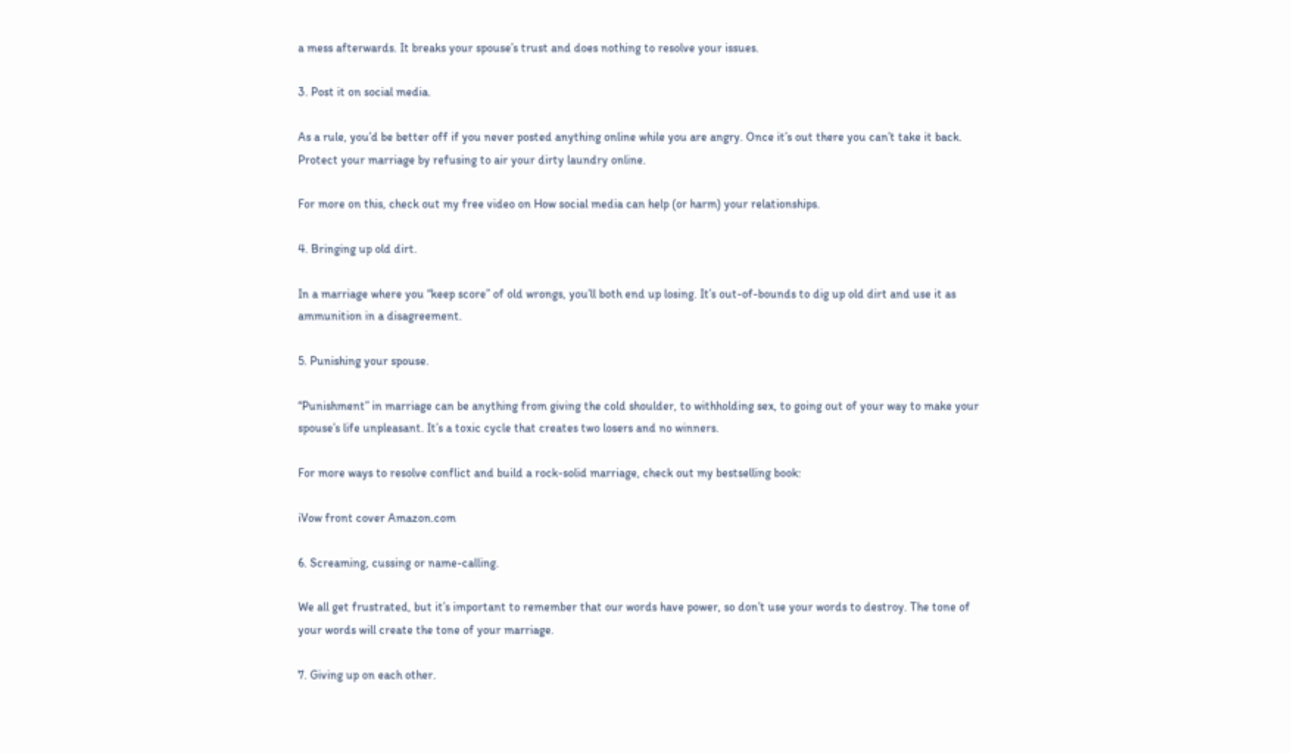a mess afterwards. It breaks your spouse’s trust and does nothing to resolve your issues.

3. Post it on social media.

As a rule, you’d be better off if you never posted anything online while you are angry. Once it’s out there you can’t take it back. Protect your marriage by refusing to air your dirty laundry online.

For more on this, check out my free video on How social media can help (or harm) your relationships.

4. Bringing up old dirt.

In a marriage where you “keep score” of old wrongs, you’ll both end up losing. It’s out-of-bounds to dig up old dirt and use it as ammunition in a disagreement.

5. Punishing your spouse.

“Punishment” in marriage can be anything from giving the cold shoulder, to withholding sex, to going out of your way to make your spouse’s life unpleasant. It’s a toxic cycle that creates two losers and no winners.

For more ways to resolve conflict and build a rock-solid marriage, check out my bestselling book:

iVow front cover Amazon.com

6. Screaming, cussing or name-calling.

We all get frustrated, but it’s important to remember that our words have power, so don’t use your words to destroy. The tone of your words will create the tone of your marriage.

7. Giving up on each other.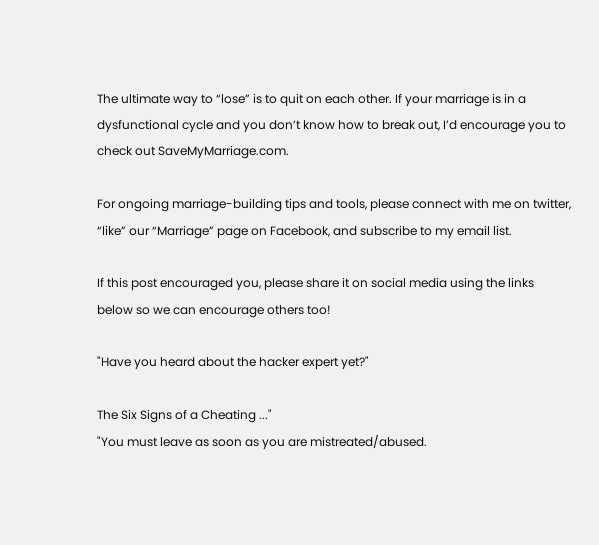The ultimate way to “lose” is to quit on each other. If your marriage is in a dysfunctional cycle and you don’t know how to break out, I’d encourage you to check out SaveMyMarriage.com.

For ongoing marriage-building tips and tools, please connect with me on twitter, “like” our “Marriage” page on Facebook, and subscribe to my email list.

If this post encouraged you, please share it on social media using the links below so we can encourage others too!

"Have you heard about the hacker expert yet?"

The Six Signs of a Cheating ..."
"You must leave as soon as you are mistreated/abused.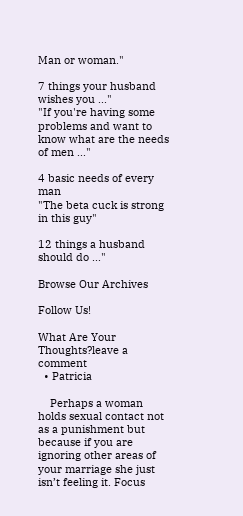Man or woman."

7 things your husband wishes you ..."
"If you're having some problems and want to know what are the needs of men ..."

4 basic needs of every man
"The beta cuck is strong in this guy"

12 things a husband should do ..."

Browse Our Archives

Follow Us!

What Are Your Thoughts?leave a comment
  • Patricia

    Perhaps a woman holds sexual contact not as a punishment but because if you are ignoring other areas of your marriage she just isn’t feeling it. Focus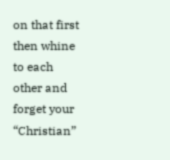on that first then whine to each other and forget your “Christian”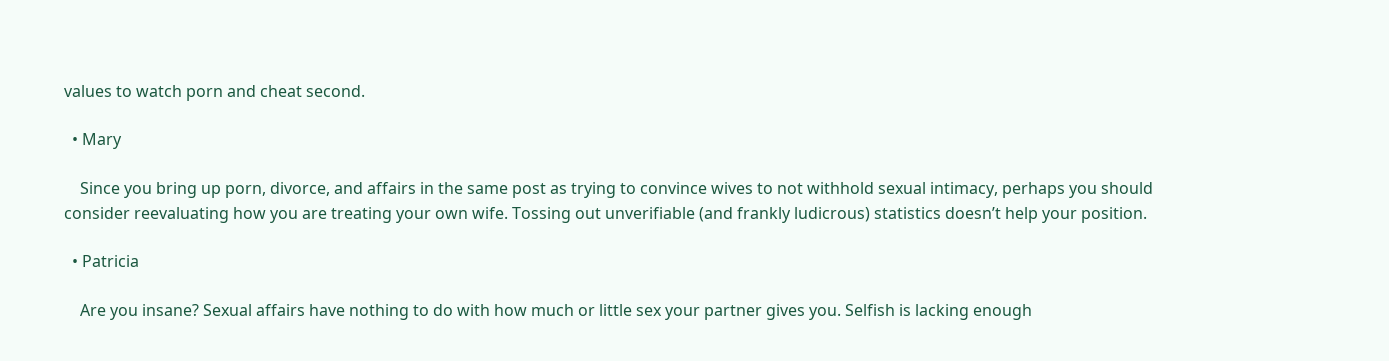values to watch porn and cheat second.

  • Mary

    Since you bring up porn, divorce, and affairs in the same post as trying to convince wives to not withhold sexual intimacy, perhaps you should consider reevaluating how you are treating your own wife. Tossing out unverifiable (and frankly ludicrous) statistics doesn’t help your position.

  • Patricia

    Are you insane? Sexual affairs have nothing to do with how much or little sex your partner gives you. Selfish is lacking enough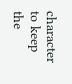character to keep the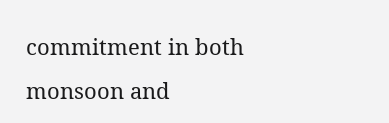commitment in both monsoon and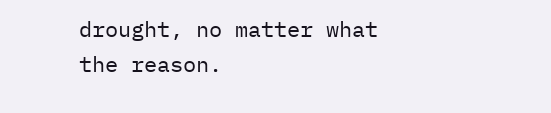drought, no matter what the reason.